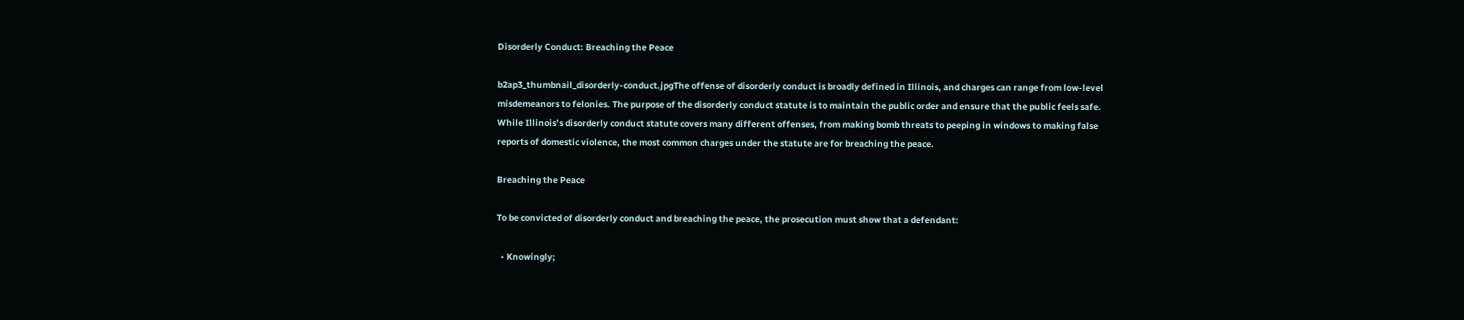Disorderly Conduct: Breaching the Peace

b2ap3_thumbnail_disorderly-conduct.jpgThe offense of disorderly conduct is broadly defined in Illinois, and charges can range from low-level misdemeanors to felonies. The purpose of the disorderly conduct statute is to maintain the public order and ensure that the public feels safe. While Illinois’s disorderly conduct statute covers many different offenses, from making bomb threats to peeping in windows to making false reports of domestic violence, the most common charges under the statute are for breaching the peace.

Breaching the Peace

To be convicted of disorderly conduct and breaching the peace, the prosecution must show that a defendant:

  • Knowingly;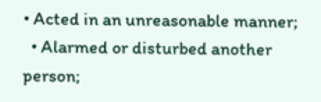• Acted in an unreasonable manner;
  • Alarmed or disturbed another person;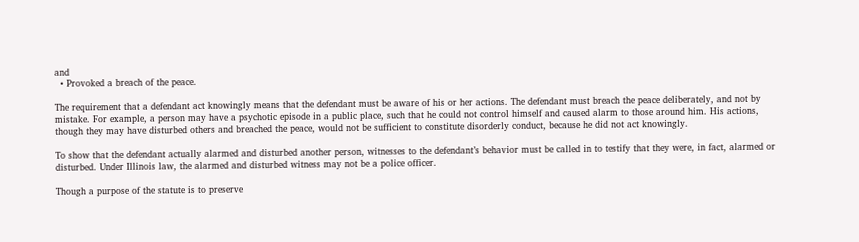and
  • Provoked a breach of the peace.

The requirement that a defendant act knowingly means that the defendant must be aware of his or her actions. The defendant must breach the peace deliberately, and not by mistake. For example, a person may have a psychotic episode in a public place, such that he could not control himself and caused alarm to those around him. His actions, though they may have disturbed others and breached the peace, would not be sufficient to constitute disorderly conduct, because he did not act knowingly.

To show that the defendant actually alarmed and disturbed another person, witnesses to the defendant’s behavior must be called in to testify that they were, in fact, alarmed or disturbed. Under Illinois law, the alarmed and disturbed witness may not be a police officer.

Though a purpose of the statute is to preserve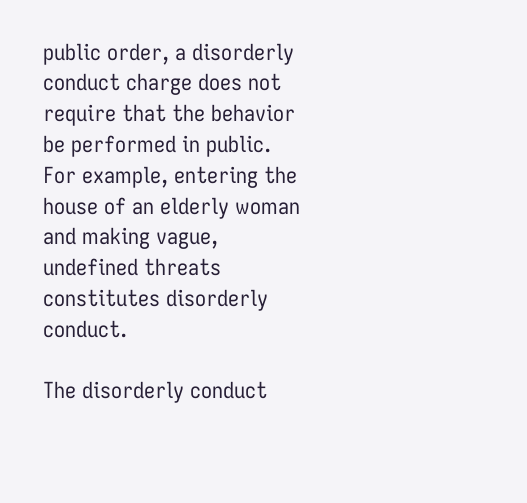public order, a disorderly conduct charge does not require that the behavior be performed in public. For example, entering the house of an elderly woman and making vague, undefined threats constitutes disorderly conduct.

The disorderly conduct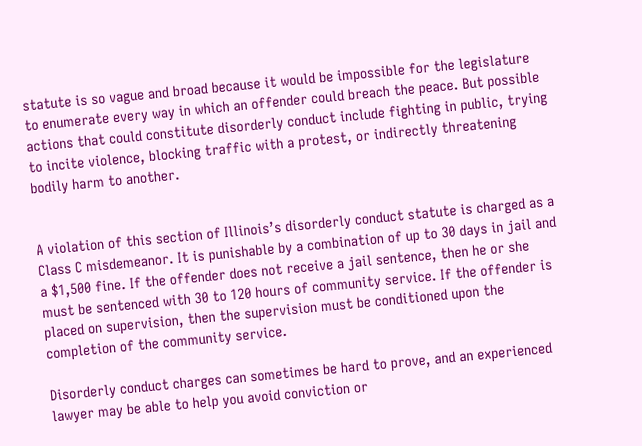statute is so vague and broad because it would be impossible for the legislature to enumerate every way in which an offender could breach the peace. But possible actions that could constitute disorderly conduct include fighting in public, trying to incite violence, blocking traffic with a protest, or indirectly threatening bodily harm to another.


A violation of this section of Illinois’s disorderly conduct statute is charged as a Class C misdemeanor. It is punishable by a combination of up to 30 days in jail and a $1,500 fine. If the offender does not receive a jail sentence, then he or she must be sentenced with 30 to 120 hours of community service. If the offender is placed on supervision, then the supervision must be conditioned upon the completion of the community service.

Disorderly conduct charges can sometimes be hard to prove, and an experienced lawyer may be able to help you avoid conviction or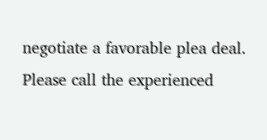negotiate a favorable plea deal. Please call the experienced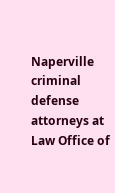Naperville criminal defense attorneys at Law Office of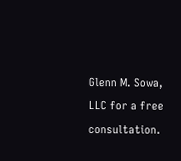Glenn M. Sowa, LLC for a free consultation.